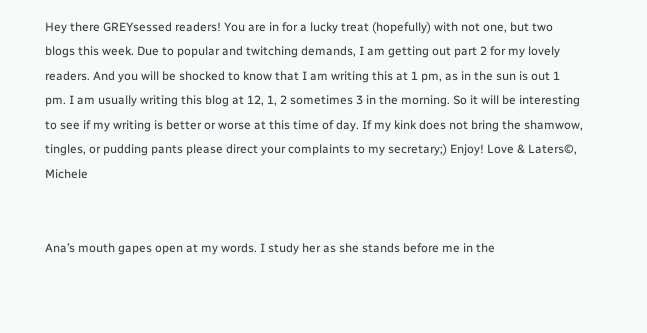Hey there GREYsessed readers! You are in for a lucky treat (hopefully) with not one, but two blogs this week. Due to popular and twitching demands, I am getting out part 2 for my lovely readers. And you will be shocked to know that I am writing this at 1 pm, as in the sun is out 1 pm. I am usually writing this blog at 12, 1, 2 sometimes 3 in the morning. So it will be interesting to see if my writing is better or worse at this time of day. If my kink does not bring the shamwow, tingles, or pudding pants please direct your complaints to my secretary;) Enjoy! Love & Laters©, Michele


Ana’s mouth gapes open at my words. I study her as she stands before me in the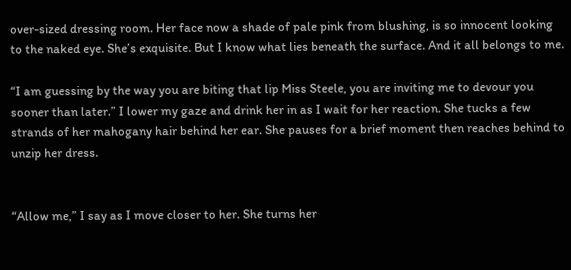over-sized dressing room. Her face now a shade of pale pink from blushing, is so innocent looking to the naked eye. She’s exquisite. But I know what lies beneath the surface. And it all belongs to me.

“I am guessing by the way you are biting that lip Miss Steele, you are inviting me to devour you sooner than later.” I lower my gaze and drink her in as I wait for her reaction. She tucks a few strands of her mahogany hair behind her ear. She pauses for a brief moment then reaches behind to unzip her dress.


“Allow me,” I say as I move closer to her. She turns her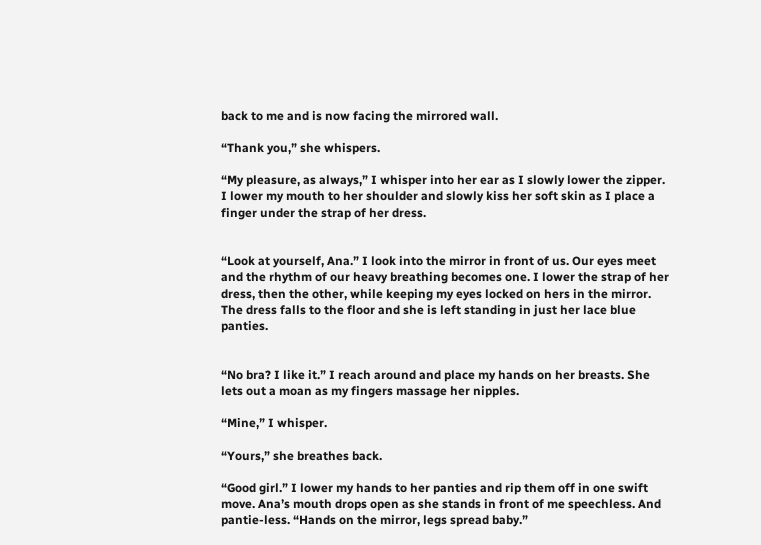back to me and is now facing the mirrored wall.

“Thank you,” she whispers.

“My pleasure, as always,” I whisper into her ear as I slowly lower the zipper. I lower my mouth to her shoulder and slowly kiss her soft skin as I place a finger under the strap of her dress.


“Look at yourself, Ana.” I look into the mirror in front of us. Our eyes meet and the rhythm of our heavy breathing becomes one. I lower the strap of her dress, then the other, while keeping my eyes locked on hers in the mirror. The dress falls to the floor and she is left standing in just her lace blue panties.


“No bra? I like it.” I reach around and place my hands on her breasts. She lets out a moan as my fingers massage her nipples.

“Mine,” I whisper.

“Yours,” she breathes back.

“Good girl.” I lower my hands to her panties and rip them off in one swift move. Ana’s mouth drops open as she stands in front of me speechless. And pantie-less. “Hands on the mirror, legs spread baby.”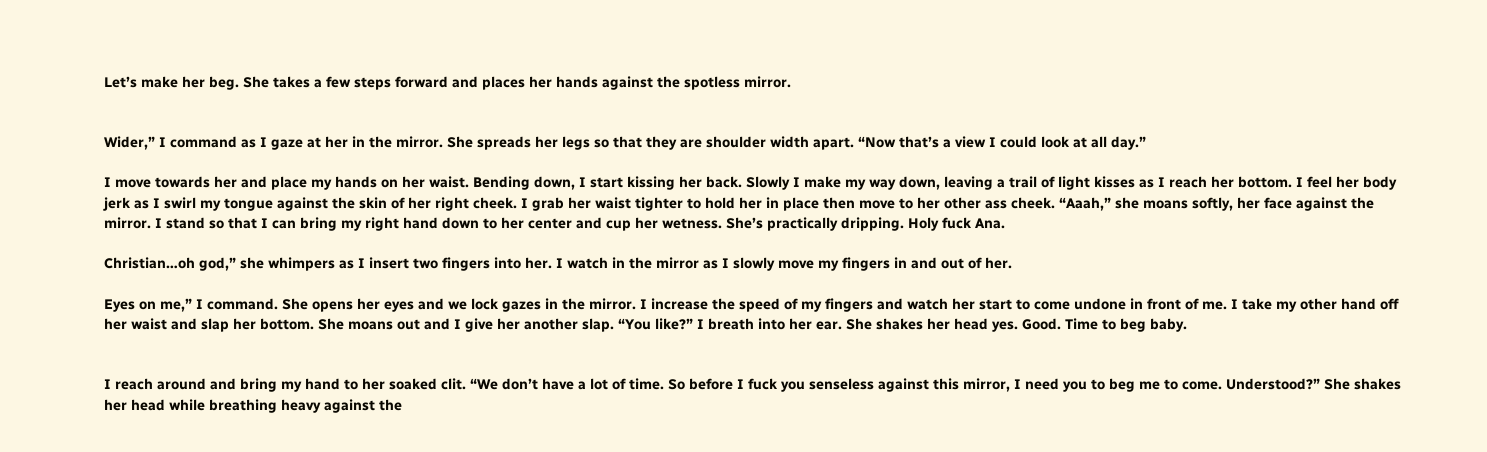Let’s make her beg. She takes a few steps forward and places her hands against the spotless mirror.


Wider,” I command as I gaze at her in the mirror. She spreads her legs so that they are shoulder width apart. “Now that’s a view I could look at all day.”

I move towards her and place my hands on her waist. Bending down, I start kissing her back. Slowly I make my way down, leaving a trail of light kisses as I reach her bottom. I feel her body jerk as I swirl my tongue against the skin of her right cheek. I grab her waist tighter to hold her in place then move to her other ass cheek. “Aaah,” she moans softly, her face against the mirror. I stand so that I can bring my right hand down to her center and cup her wetness. She’s practically dripping. Holy fuck Ana.

Christian…oh god,” she whimpers as I insert two fingers into her. I watch in the mirror as I slowly move my fingers in and out of her.

Eyes on me,” I command. She opens her eyes and we lock gazes in the mirror. I increase the speed of my fingers and watch her start to come undone in front of me. I take my other hand off her waist and slap her bottom. She moans out and I give her another slap. “You like?” I breath into her ear. She shakes her head yes. Good. Time to beg baby.


I reach around and bring my hand to her soaked clit. “We don’t have a lot of time. So before I fuck you senseless against this mirror, I need you to beg me to come. Understood?” She shakes her head while breathing heavy against the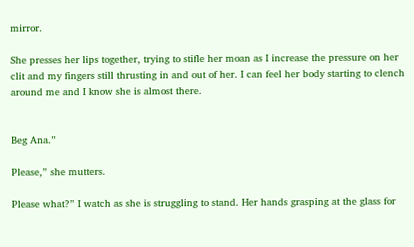mirror.

She presses her lips together, trying to stifle her moan as I increase the pressure on her clit and my fingers still thrusting in and out of her. I can feel her body starting to clench around me and I know she is almost there.


Beg Ana.”

Please,” she mutters.

Please what?” I watch as she is struggling to stand. Her hands grasping at the glass for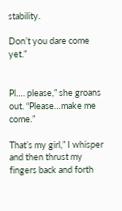stability.

Don’t you dare come yet.”


Pl…. please,” she groans out. “Please…make me come.”

That’s my girl,” I whisper and then thrust my fingers back and forth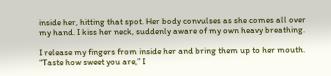inside her, hitting that spot. Her body convulses as she comes all over my hand. I kiss her neck, suddenly aware of my own heavy breathing.

I release my fingers from inside her and bring them up to her mouth. “Taste how sweet you are,” I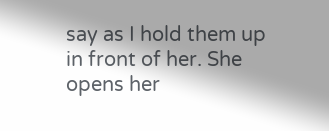say as I hold them up in front of her. She opens her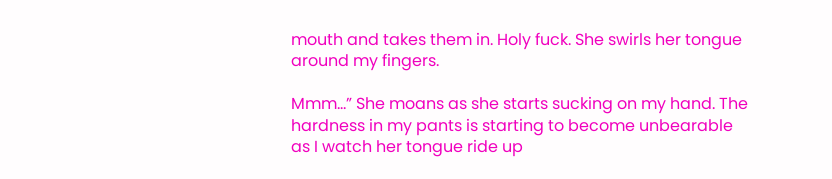mouth and takes them in. Holy fuck. She swirls her tongue around my fingers.

Mmm…” She moans as she starts sucking on my hand. The hardness in my pants is starting to become unbearable as I watch her tongue ride up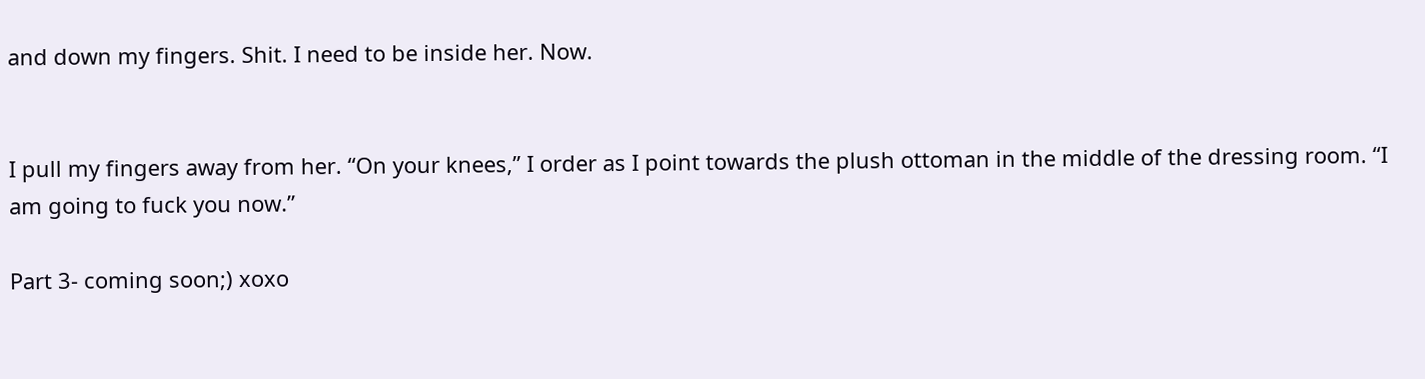and down my fingers. Shit. I need to be inside her. Now.


I pull my fingers away from her. “On your knees,” I order as I point towards the plush ottoman in the middle of the dressing room. “I am going to fuck you now.”

Part 3- coming soon;) xoxo